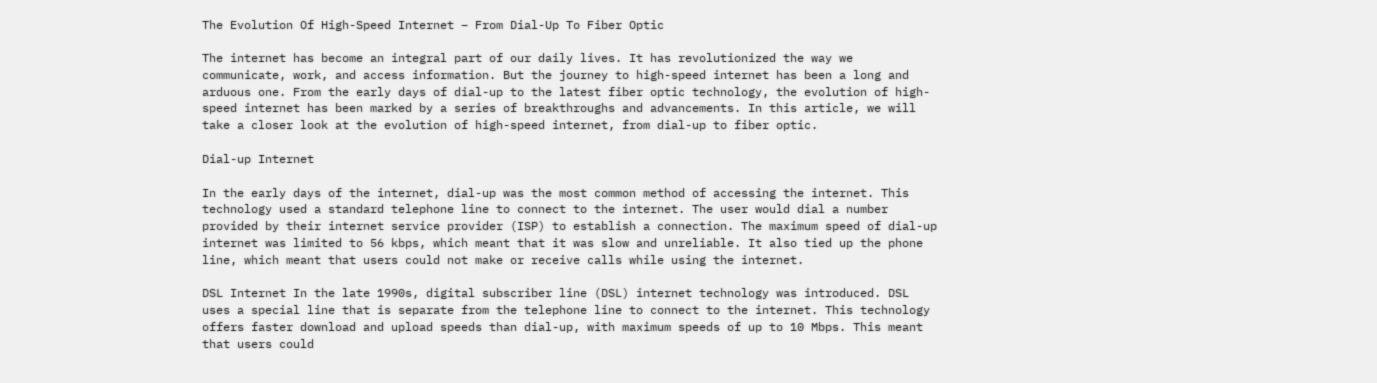The Evolution Of High-Speed Internet – From Dial-Up To Fiber Optic

The internet has become an integral part of our daily lives. It has revolutionized the way we communicate, work, and access information. But the journey to high-speed internet has been a long and arduous one. From the early days of dial-up to the latest fiber optic technology, the evolution of high-speed internet has been marked by a series of breakthroughs and advancements. In this article, we will take a closer look at the evolution of high-speed internet, from dial-up to fiber optic.

Dial-up Internet

In the early days of the internet, dial-up was the most common method of accessing the internet. This technology used a standard telephone line to connect to the internet. The user would dial a number provided by their internet service provider (ISP) to establish a connection. The maximum speed of dial-up internet was limited to 56 kbps, which meant that it was slow and unreliable. It also tied up the phone line, which meant that users could not make or receive calls while using the internet.

DSL Internet In the late 1990s, digital subscriber line (DSL) internet technology was introduced. DSL uses a special line that is separate from the telephone line to connect to the internet. This technology offers faster download and upload speeds than dial-up, with maximum speeds of up to 10 Mbps. This meant that users could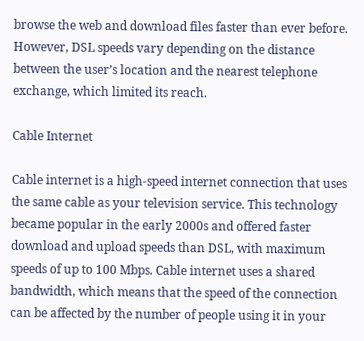browse the web and download files faster than ever before. However, DSL speeds vary depending on the distance between the user’s location and the nearest telephone exchange, which limited its reach.

Cable Internet

Cable internet is a high-speed internet connection that uses the same cable as your television service. This technology became popular in the early 2000s and offered faster download and upload speeds than DSL, with maximum speeds of up to 100 Mbps. Cable internet uses a shared bandwidth, which means that the speed of the connection can be affected by the number of people using it in your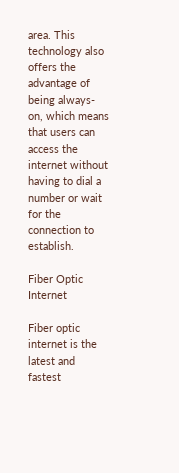area. This technology also offers the advantage of being always-on, which means that users can access the internet without having to dial a number or wait for the connection to establish.

Fiber Optic Internet

Fiber optic internet is the latest and fastest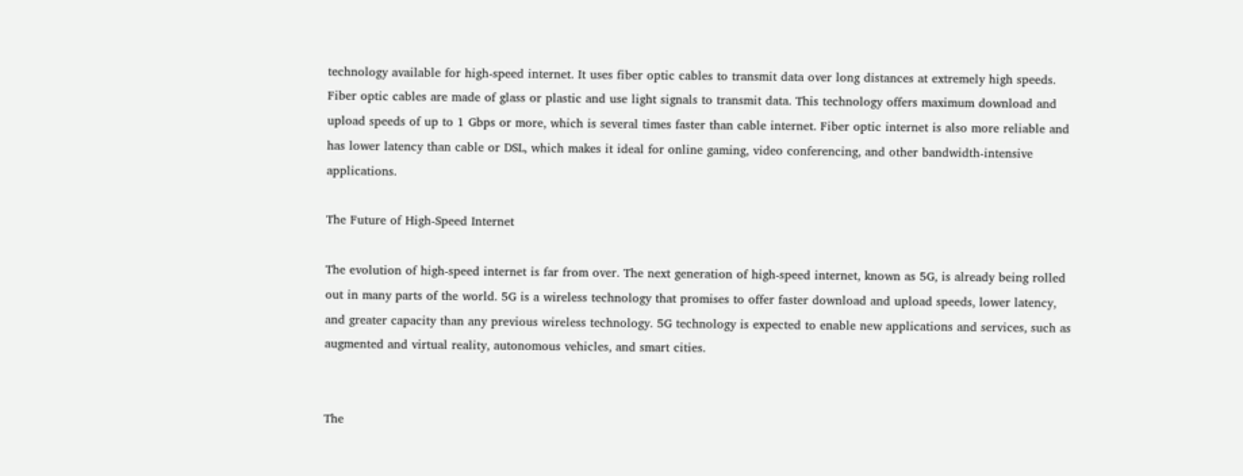technology available for high-speed internet. It uses fiber optic cables to transmit data over long distances at extremely high speeds. Fiber optic cables are made of glass or plastic and use light signals to transmit data. This technology offers maximum download and upload speeds of up to 1 Gbps or more, which is several times faster than cable internet. Fiber optic internet is also more reliable and has lower latency than cable or DSL, which makes it ideal for online gaming, video conferencing, and other bandwidth-intensive applications.

The Future of High-Speed Internet

The evolution of high-speed internet is far from over. The next generation of high-speed internet, known as 5G, is already being rolled out in many parts of the world. 5G is a wireless technology that promises to offer faster download and upload speeds, lower latency, and greater capacity than any previous wireless technology. 5G technology is expected to enable new applications and services, such as augmented and virtual reality, autonomous vehicles, and smart cities.


The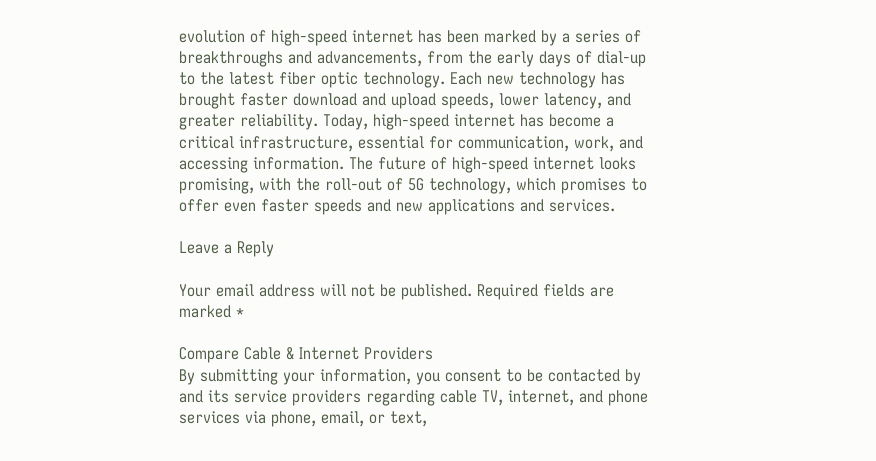evolution of high-speed internet has been marked by a series of breakthroughs and advancements, from the early days of dial-up to the latest fiber optic technology. Each new technology has brought faster download and upload speeds, lower latency, and greater reliability. Today, high-speed internet has become a critical infrastructure, essential for communication, work, and accessing information. The future of high-speed internet looks promising, with the roll-out of 5G technology, which promises to offer even faster speeds and new applications and services.

Leave a Reply

Your email address will not be published. Required fields are marked *

Compare Cable & Internet Providers
By submitting your information, you consent to be contacted by and its service providers regarding cable TV, internet, and phone services via phone, email, or text,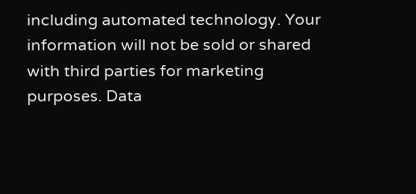including automated technology. Your information will not be sold or shared with third parties for marketing purposes. Data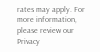rates may apply. For more information, please review our Privacy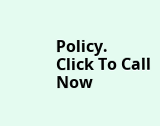Policy.
Click To Call Now